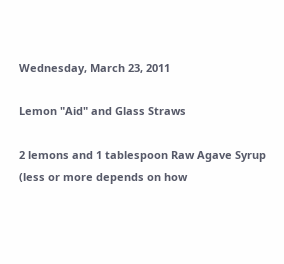Wednesday, March 23, 2011

Lemon "Aid" and Glass Straws

2 lemons and 1 tablespoon Raw Agave Syrup (less or more depends on how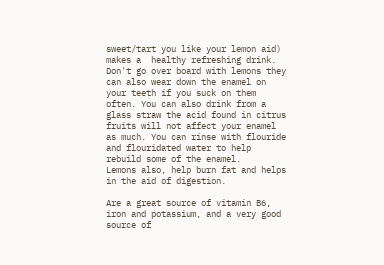sweet/tart you like your lemon aid) makes a  healthy refreshing drink. Don't go over board with lemons they can also wear down the enamel on your teeth if you suck on them often. You can also drink from a glass straw the acid found in citrus fruits will not affect your enamel as much. You can rinse with flouride and flouridated water to help rebuild some of the enamel.
Lemons also, help burn fat and helps in the aid of digestion.

Are a great source of vitamin B6, iron and potassium, and a very good source of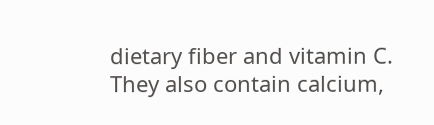dietary fiber and vitamin C. They also contain calcium,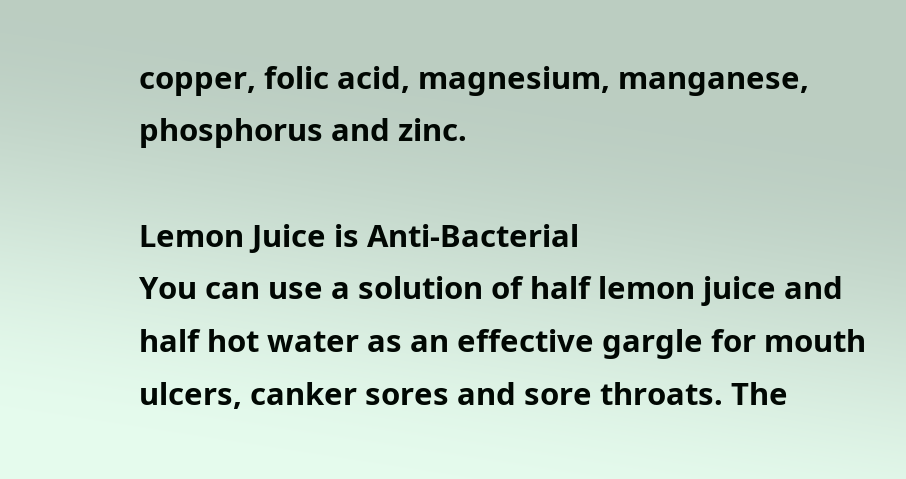copper, folic acid, magnesium, manganese, phosphorus and zinc.

Lemon Juice is Anti-Bacterial
You can use a solution of half lemon juice and half hot water as an effective gargle for mouth ulcers, canker sores and sore throats. The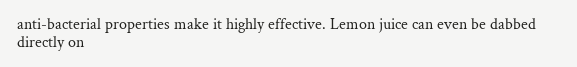anti-bacterial properties make it highly effective. Lemon juice can even be dabbed directly on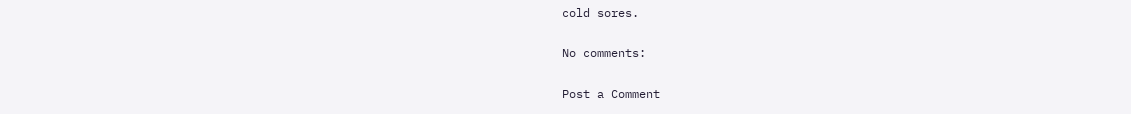cold sores.

No comments:

Post a Comment